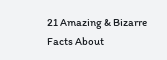21 Amazing & Bizarre Facts About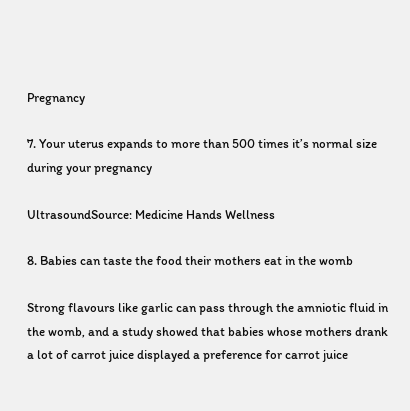Pregnancy

7. Your uterus expands to more than 500 times it’s normal size during your pregnancy

UltrasoundSource: Medicine Hands Wellness

8. Babies can taste the food their mothers eat in the womb

Strong flavours like garlic can pass through the amniotic fluid in the womb, and a study showed that babies whose mothers drank a lot of carrot juice displayed a preference for carrot juice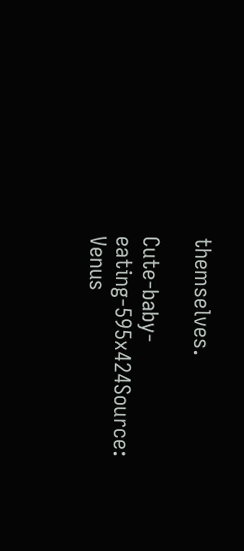themselves.

Cute-baby-eating-595x424Source: Venus